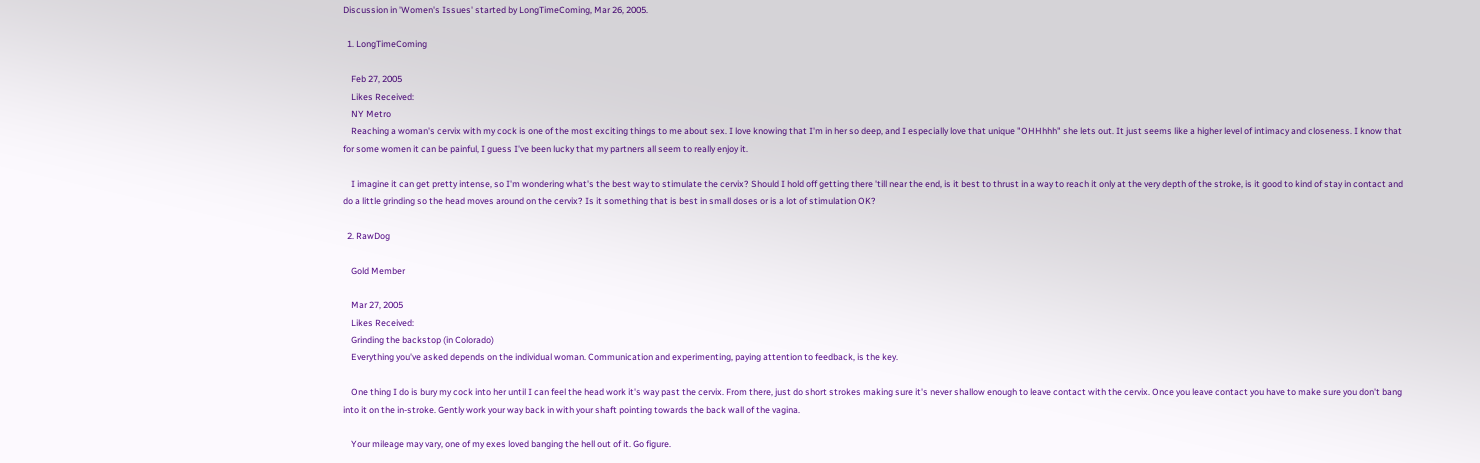Discussion in 'Women's Issues' started by LongTimeComing, Mar 26, 2005.

  1. LongTimeComing

    Feb 27, 2005
    Likes Received:
    NY Metro
    Reaching a woman's cervix with my cock is one of the most exciting things to me about sex. I love knowing that I'm in her so deep, and I especially love that unique "OHHhhh" she lets out. It just seems like a higher level of intimacy and closeness. I know that for some women it can be painful, I guess I've been lucky that my partners all seem to really enjoy it.

    I imagine it can get pretty intense, so I'm wondering what's the best way to stimulate the cervix? Should I hold off getting there 'till near the end, is it best to thrust in a way to reach it only at the very depth of the stroke, is it good to kind of stay in contact and do a little grinding so the head moves around on the cervix? Is it something that is best in small doses or is a lot of stimulation OK?

  2. RawDog

    Gold Member

    Mar 27, 2005
    Likes Received:
    Grinding the backstop (in Colorado)
    Everything you've asked depends on the individual woman. Communication and experimenting, paying attention to feedback, is the key.

    One thing I do is bury my cock into her until I can feel the head work it's way past the cervix. From there, just do short strokes making sure it's never shallow enough to leave contact with the cervix. Once you leave contact you have to make sure you don't bang into it on the in-stroke. Gently work your way back in with your shaft pointing towards the back wall of the vagina.

    Your mileage may vary, one of my exes loved banging the hell out of it. Go figure.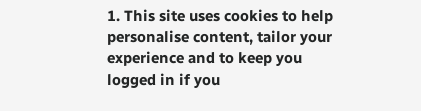1. This site uses cookies to help personalise content, tailor your experience and to keep you logged in if you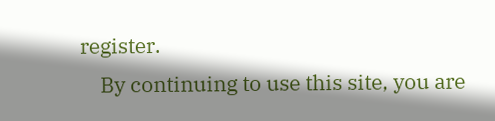register.
    By continuing to use this site, you are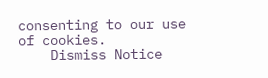consenting to our use of cookies.
    Dismiss Notice